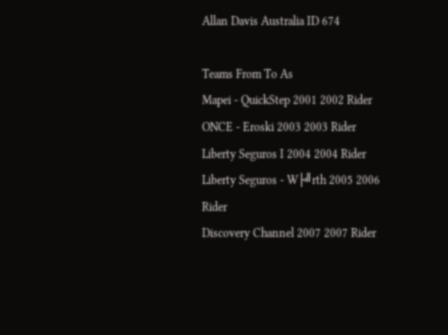Allan Davis Australia ID 674

Teams From To As
Mapei - QuickStep 2001 2002 Rider
ONCE - Eroski 2003 2003 Rider
Liberty Seguros I 2004 2004 Rider
Liberty Seguros - W├╝rth 2005 2006 Rider
Discovery Channel 2007 2007 Rider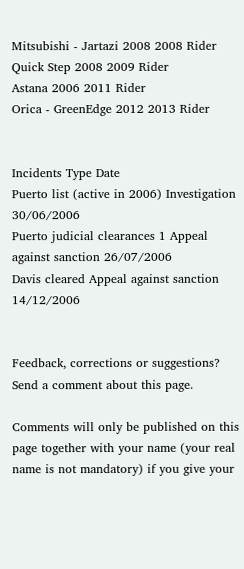Mitsubishi - Jartazi 2008 2008 Rider
Quick Step 2008 2009 Rider
Astana 2006 2011 Rider
Orica - GreenEdge 2012 2013 Rider


Incidents Type Date
Puerto list (active in 2006) Investigation 30/06/2006
Puerto judicial clearances 1 Appeal against sanction 26/07/2006
Davis cleared Appeal against sanction 14/12/2006


Feedback, corrections or suggestions? Send a comment about this page.

Comments will only be published on this page together with your name (your real name is not mandatory) if you give your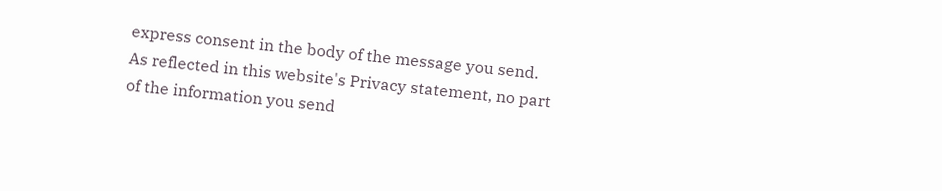express consent in the body of the message you send. As reflected in this website's Privacy statement, no part of the information you send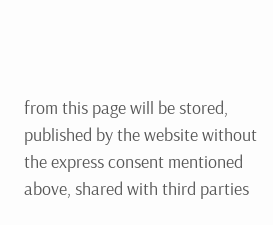from this page will be stored, published by the website without the express consent mentioned above, shared with third parties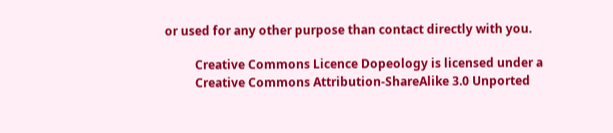or used for any other purpose than contact directly with you.

          Creative Commons Licence Dopeology is licensed under a
          Creative Commons Attribution-ShareAlike 3.0 Unported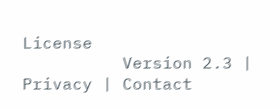License
          Version 2.3 | Privacy | Contact